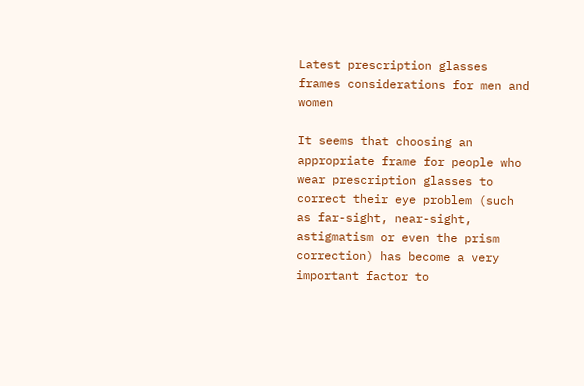Latest prescription glasses frames considerations for men and women

It seems that choosing an appropriate frame for people who wear prescription glasses to correct their eye problem (such as far-sight, near-sight, astigmatism or even the prism correction) has become a very important factor to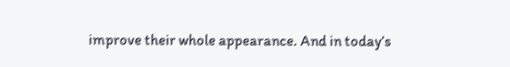improve their whole appearance. And in today’s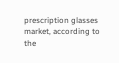prescription glasses market, according to the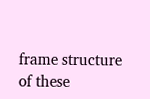frame structure of these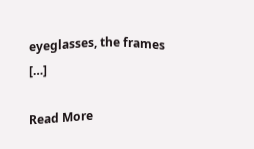eyeglasses, the frames […]

Read More